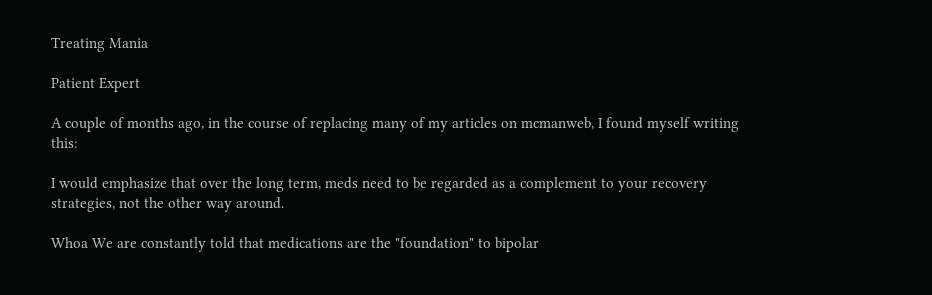Treating Mania

Patient Expert

A couple of months ago, in the course of replacing many of my articles on mcmanweb, I found myself writing this:

I would emphasize that over the long term, meds need to be regarded as a complement to your recovery strategies, not the other way around.

Whoa We are constantly told that medications are the "foundation" to bipolar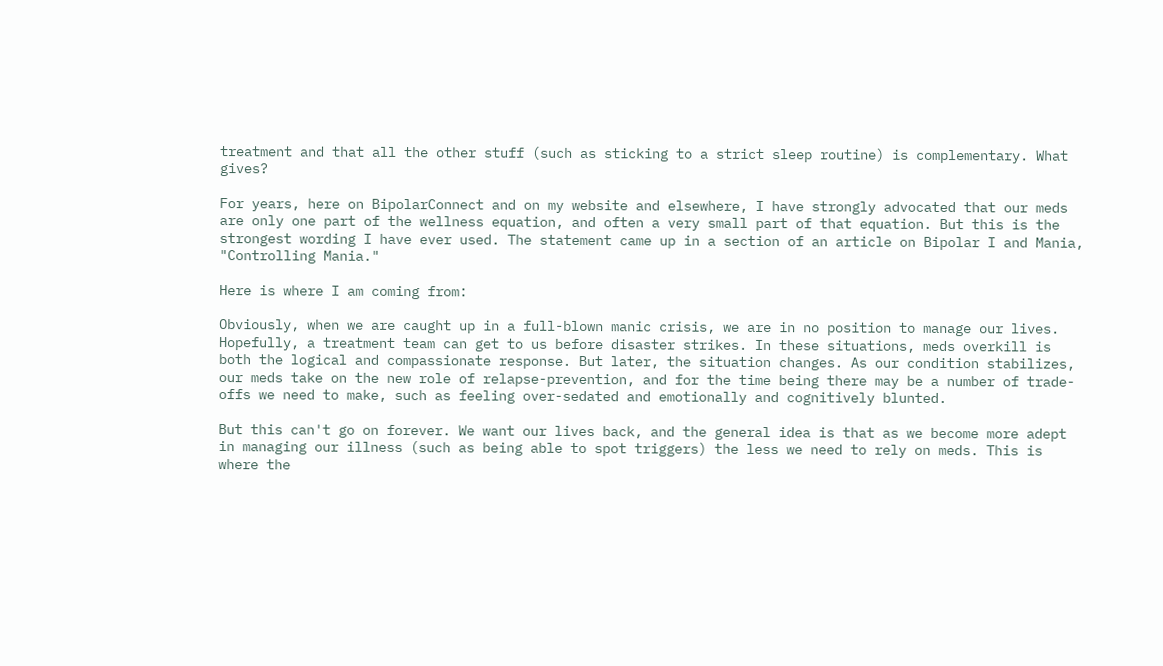treatment and that all the other stuff (such as sticking to a strict sleep routine) is complementary. What gives?

For years, here on BipolarConnect and on my website and elsewhere, I have strongly advocated that our meds are only one part of the wellness equation, and often a very small part of that equation. But this is the strongest wording I have ever used. The statement came up in a section of an article on Bipolar I and Mania, "Controlling Mania."

Here is where I am coming from:

Obviously, when we are caught up in a full-blown manic crisis, we are in no position to manage our lives. Hopefully, a treatment team can get to us before disaster strikes. In these situations, meds overkill is both the logical and compassionate response. But later, the situation changes. As our condition stabilizes, our meds take on the new role of relapse-prevention, and for the time being there may be a number of trade-offs we need to make, such as feeling over-sedated and emotionally and cognitively blunted.

But this can't go on forever. We want our lives back, and the general idea is that as we become more adept in managing our illness (such as being able to spot triggers) the less we need to rely on meds. This is where the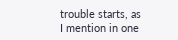trouble starts, as I mention in one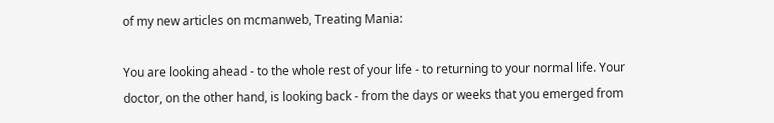of my new articles on mcmanweb, Treating Mania:

You are looking ahead - to the whole rest of your life - to returning to your normal life. Your doctor, on the other hand, is looking back - from the days or weeks that you emerged from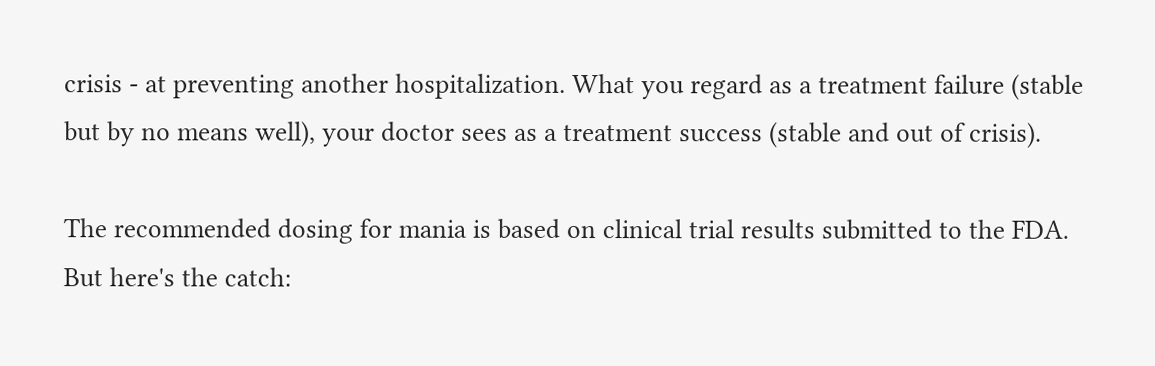crisis - at preventing another hospitalization. What you regard as a treatment failure (stable but by no means well), your doctor sees as a treatment success (stable and out of crisis).

The recommended dosing for mania is based on clinical trial results submitted to the FDA. But here's the catch: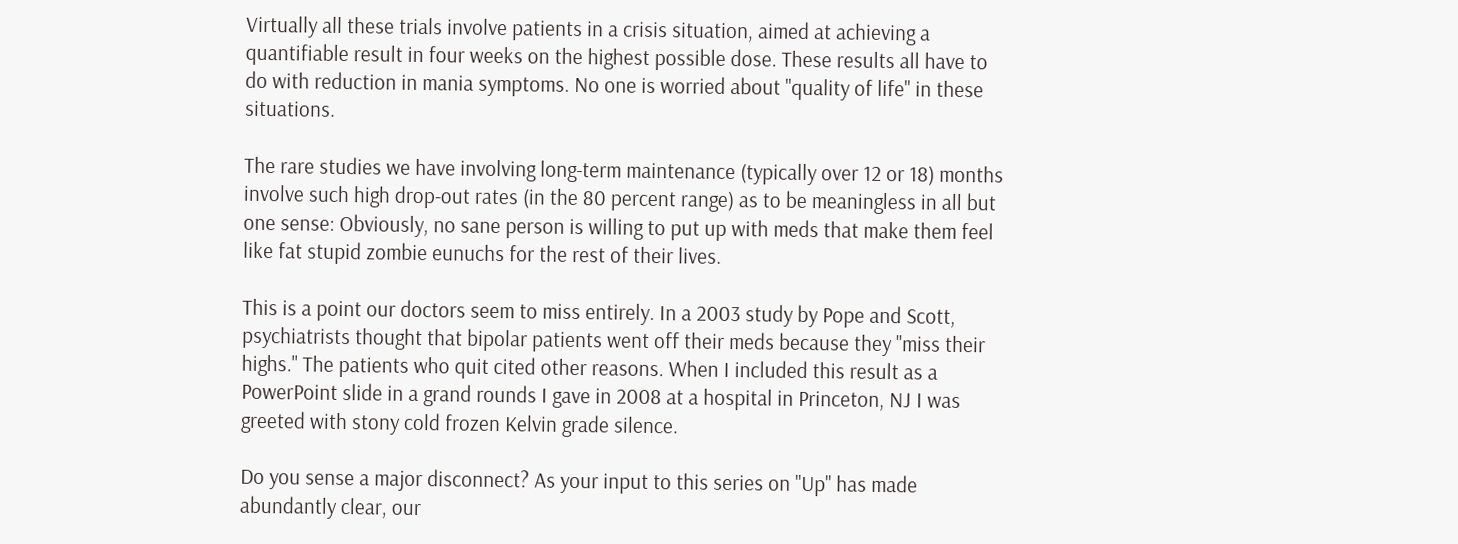Virtually all these trials involve patients in a crisis situation, aimed at achieving a quantifiable result in four weeks on the highest possible dose. These results all have to do with reduction in mania symptoms. No one is worried about "quality of life" in these situations.

The rare studies we have involving long-term maintenance (typically over 12 or 18) months involve such high drop-out rates (in the 80 percent range) as to be meaningless in all but one sense: Obviously, no sane person is willing to put up with meds that make them feel like fat stupid zombie eunuchs for the rest of their lives.

This is a point our doctors seem to miss entirely. In a 2003 study by Pope and Scott, psychiatrists thought that bipolar patients went off their meds because they "miss their highs." The patients who quit cited other reasons. When I included this result as a PowerPoint slide in a grand rounds I gave in 2008 at a hospital in Princeton, NJ I was greeted with stony cold frozen Kelvin grade silence.

Do you sense a major disconnect? As your input to this series on "Up" has made abundantly clear, our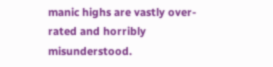manic highs are vastly over-rated and horribly misunderstood.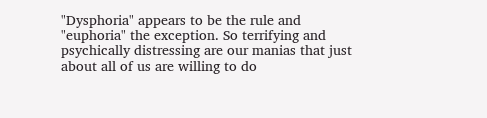"Dysphoria" appears to be the rule and "euphoria" the exception. So terrifying and psychically distressing are our manias that just about all of us are willing to do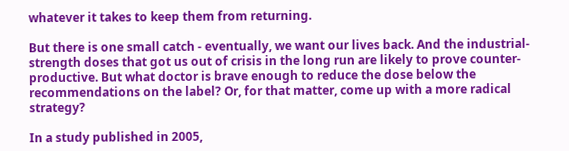whatever it takes to keep them from returning.

But there is one small catch - eventually, we want our lives back. And the industrial-strength doses that got us out of crisis in the long run are likely to prove counter-productive. But what doctor is brave enough to reduce the dose below the recommendations on the label? Or, for that matter, come up with a more radical strategy?

In a study published in 2005,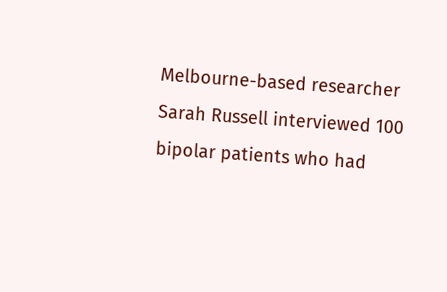Melbourne-based researcher Sarah Russell interviewed 100 bipolar patients who had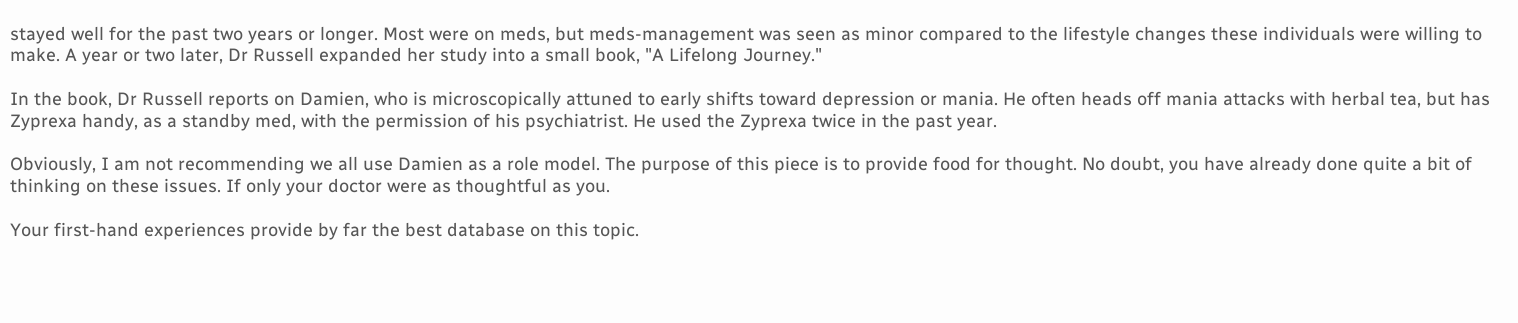stayed well for the past two years or longer. Most were on meds, but meds-management was seen as minor compared to the lifestyle changes these individuals were willing to make. A year or two later, Dr Russell expanded her study into a small book, "A Lifelong Journey."

In the book, Dr Russell reports on Damien, who is microscopically attuned to early shifts toward depression or mania. He often heads off mania attacks with herbal tea, but has Zyprexa handy, as a standby med, with the permission of his psychiatrist. He used the Zyprexa twice in the past year.

Obviously, I am not recommending we all use Damien as a role model. The purpose of this piece is to provide food for thought. No doubt, you have already done quite a bit of thinking on these issues. If only your doctor were as thoughtful as you.

Your first-hand experiences provide by far the best database on this topic.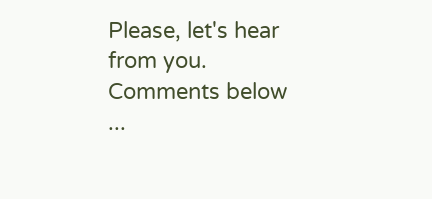Please, let's hear from you. Comments below ...